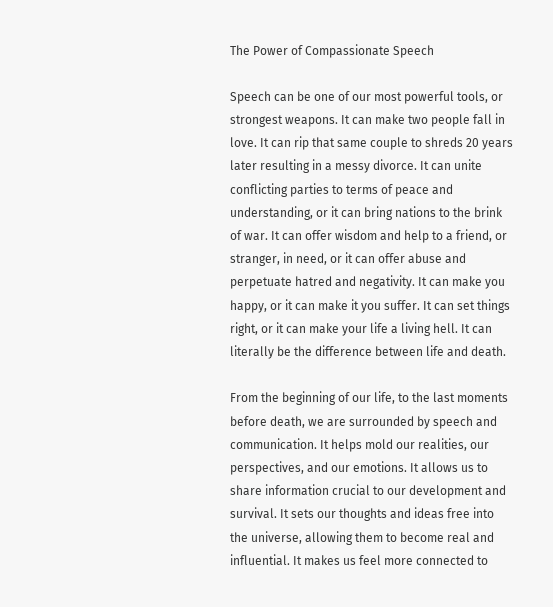The Power of Compassionate Speech

Speech can be one of our most powerful tools, or strongest weapons. It can make two people fall in love. It can rip that same couple to shreds 20 years later resulting in a messy divorce. It can unite conflicting parties to terms of peace and understanding, or it can bring nations to the brink of war. It can offer wisdom and help to a friend, or stranger, in need, or it can offer abuse and perpetuate hatred and negativity. It can make you happy, or it can make it you suffer. It can set things right, or it can make your life a living hell. It can literally be the difference between life and death.

From the beginning of our life, to the last moments before death, we are surrounded by speech and communication. It helps mold our realities, our perspectives, and our emotions. It allows us to share information crucial to our development and survival. It sets our thoughts and ideas free into the universe, allowing them to become real and influential. It makes us feel more connected to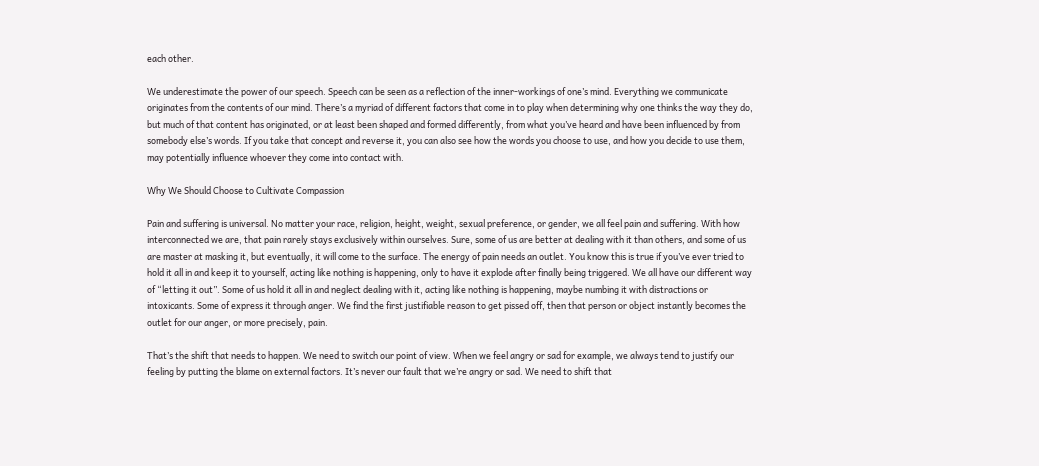each other.

We underestimate the power of our speech. Speech can be seen as a reflection of the inner-workings of one’s mind. Everything we communicate originates from the contents of our mind. There’s a myriad of different factors that come in to play when determining why one thinks the way they do, but much of that content has originated, or at least been shaped and formed differently, from what you’ve heard and have been influenced by from somebody else’s words. If you take that concept and reverse it, you can also see how the words you choose to use, and how you decide to use them, may potentially influence whoever they come into contact with.

Why We Should Choose to Cultivate Compassion

Pain and suffering is universal. No matter your race, religion, height, weight, sexual preference, or gender, we all feel pain and suffering. With how interconnected we are, that pain rarely stays exclusively within ourselves. Sure, some of us are better at dealing with it than others, and some of us are master at masking it, but eventually, it will come to the surface. The energy of pain needs an outlet. You know this is true if you’ve ever tried to hold it all in and keep it to yourself, acting like nothing is happening, only to have it explode after finally being triggered. We all have our different way of “letting it out”. Some of us hold it all in and neglect dealing with it, acting like nothing is happening, maybe numbing it with distractions or intoxicants. Some of express it through anger. We find the first justifiable reason to get pissed off, then that person or object instantly becomes the outlet for our anger, or more precisely, pain.

That’s the shift that needs to happen. We need to switch our point of view. When we feel angry or sad for example, we always tend to justify our feeling by putting the blame on external factors. It’s never our fault that we’re angry or sad. We need to shift that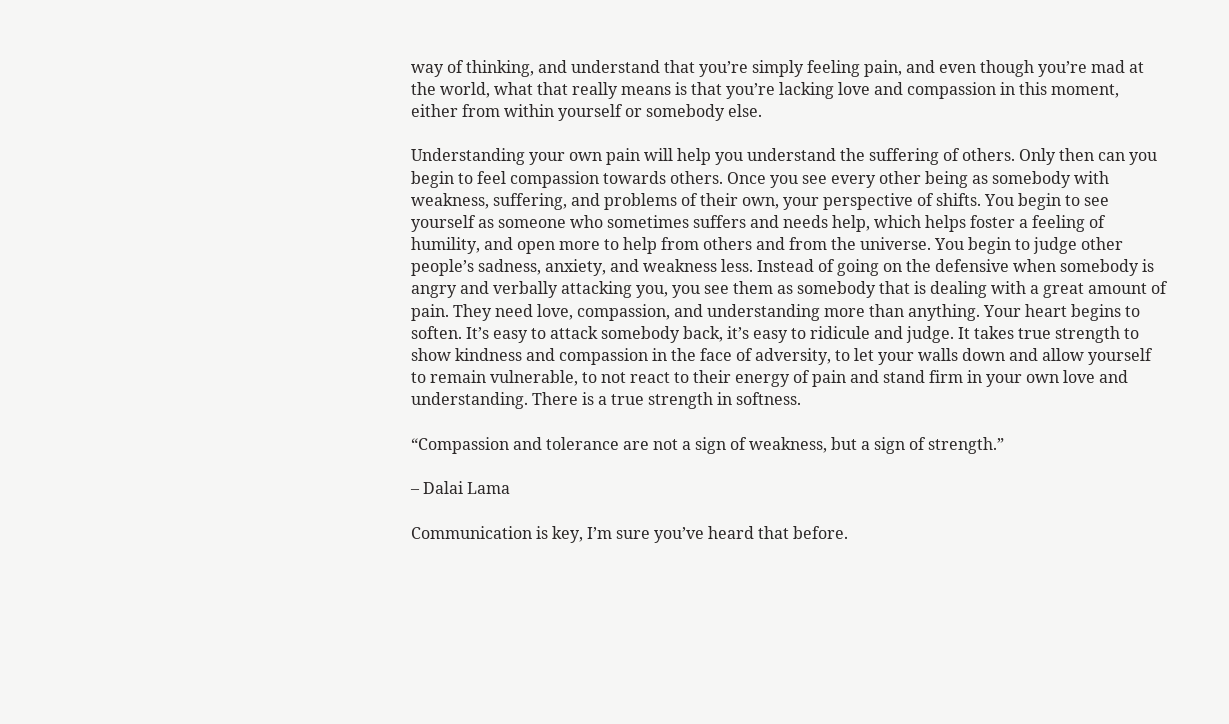way of thinking, and understand that you’re simply feeling pain, and even though you’re mad at the world, what that really means is that you’re lacking love and compassion in this moment, either from within yourself or somebody else.

Understanding your own pain will help you understand the suffering of others. Only then can you begin to feel compassion towards others. Once you see every other being as somebody with weakness, suffering, and problems of their own, your perspective of shifts. You begin to see yourself as someone who sometimes suffers and needs help, which helps foster a feeling of humility, and open more to help from others and from the universe. You begin to judge other people’s sadness, anxiety, and weakness less. Instead of going on the defensive when somebody is angry and verbally attacking you, you see them as somebody that is dealing with a great amount of pain. They need love, compassion, and understanding more than anything. Your heart begins to soften. It’s easy to attack somebody back, it’s easy to ridicule and judge. It takes true strength to show kindness and compassion in the face of adversity, to let your walls down and allow yourself to remain vulnerable, to not react to their energy of pain and stand firm in your own love and understanding. There is a true strength in softness.

“Compassion and tolerance are not a sign of weakness, but a sign of strength.”

– Dalai Lama

Communication is key, I’m sure you’ve heard that before.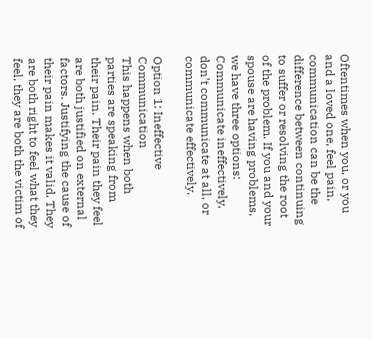Oftentimes when you, or you and a loved one, feel pain, communication can be the difference between continuing to suffer or resolving the root of the problem. If you and your spouse are having problems, we have three options: Communicate ineffectively, don’t communicate at all, or communicate effectively.

Option 1: Ineffective Communication
This happens when both parties are speaking from their pain. Their pain they feel are both justified on external factors. Justifying the cause of their pain makes it valid. They are both right to feel what they feel, they are both the victim of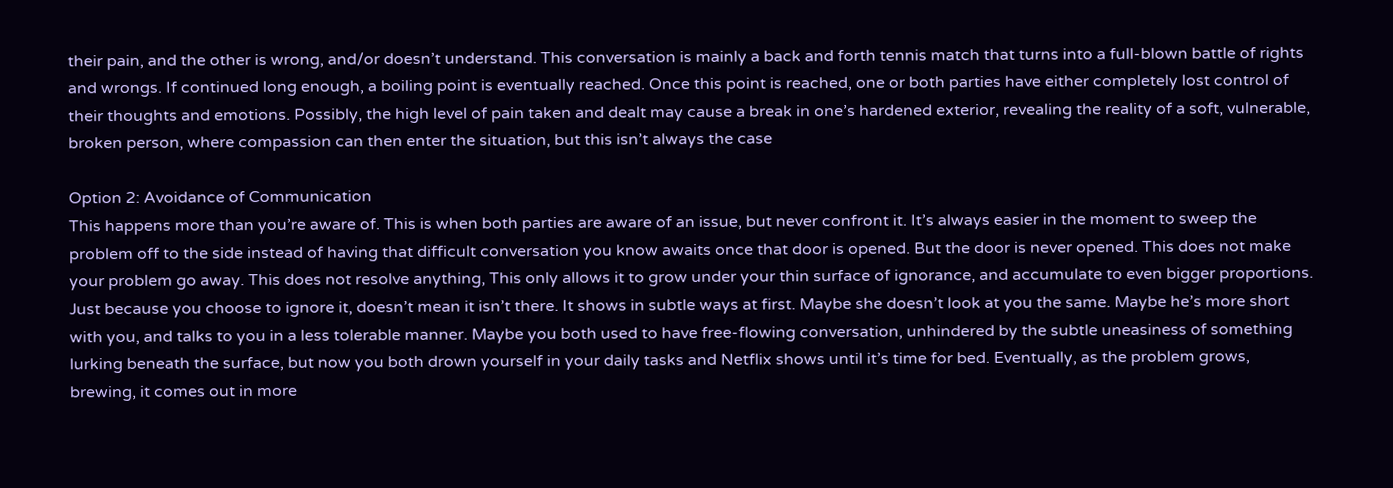their pain, and the other is wrong, and/or doesn’t understand. This conversation is mainly a back and forth tennis match that turns into a full-blown battle of rights and wrongs. If continued long enough, a boiling point is eventually reached. Once this point is reached, one or both parties have either completely lost control of their thoughts and emotions. Possibly, the high level of pain taken and dealt may cause a break in one’s hardened exterior, revealing the reality of a soft, vulnerable, broken person, where compassion can then enter the situation, but this isn’t always the case

Option 2: Avoidance of Communication
This happens more than you’re aware of. This is when both parties are aware of an issue, but never confront it. It’s always easier in the moment to sweep the problem off to the side instead of having that difficult conversation you know awaits once that door is opened. But the door is never opened. This does not make your problem go away. This does not resolve anything, This only allows it to grow under your thin surface of ignorance, and accumulate to even bigger proportions. Just because you choose to ignore it, doesn’t mean it isn’t there. It shows in subtle ways at first. Maybe she doesn’t look at you the same. Maybe he’s more short with you, and talks to you in a less tolerable manner. Maybe you both used to have free-flowing conversation, unhindered by the subtle uneasiness of something lurking beneath the surface, but now you both drown yourself in your daily tasks and Netflix shows until it’s time for bed. Eventually, as the problem grows, brewing, it comes out in more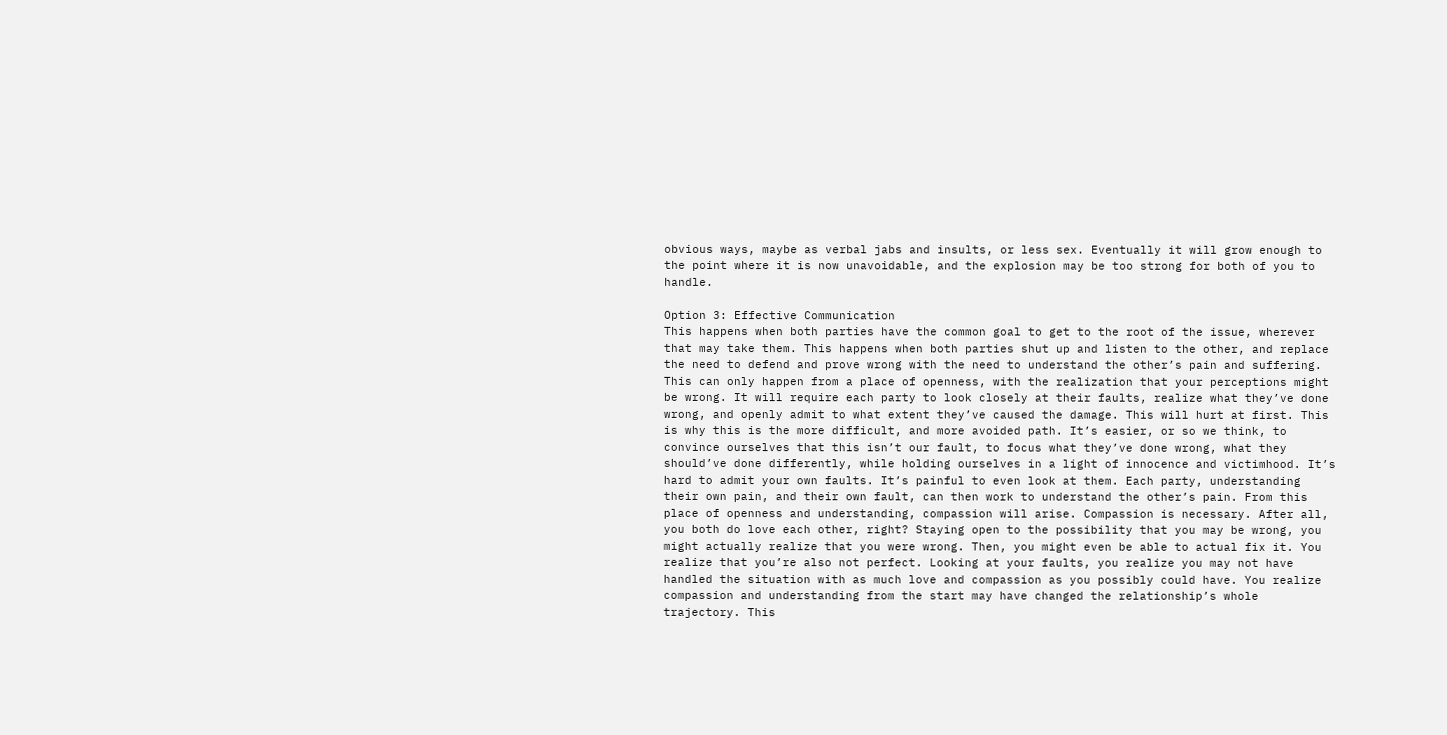obvious ways, maybe as verbal jabs and insults, or less sex. Eventually it will grow enough to the point where it is now unavoidable, and the explosion may be too strong for both of you to handle.

Option 3: Effective Communication
This happens when both parties have the common goal to get to the root of the issue, wherever that may take them. This happens when both parties shut up and listen to the other, and replace the need to defend and prove wrong with the need to understand the other’s pain and suffering. This can only happen from a place of openness, with the realization that your perceptions might be wrong. It will require each party to look closely at their faults, realize what they’ve done wrong, and openly admit to what extent they’ve caused the damage. This will hurt at first. This is why this is the more difficult, and more avoided path. It’s easier, or so we think, to convince ourselves that this isn’t our fault, to focus what they’ve done wrong, what they should’ve done differently, while holding ourselves in a light of innocence and victimhood. It’s hard to admit your own faults. It’s painful to even look at them. Each party, understanding their own pain, and their own fault, can then work to understand the other’s pain. From this place of openness and understanding, compassion will arise. Compassion is necessary. After all, you both do love each other, right? Staying open to the possibility that you may be wrong, you might actually realize that you were wrong. Then, you might even be able to actual fix it. You realize that you’re also not perfect. Looking at your faults, you realize you may not have handled the situation with as much love and compassion as you possibly could have. You realize compassion and understanding from the start may have changed the relationship’s whole trajectory. This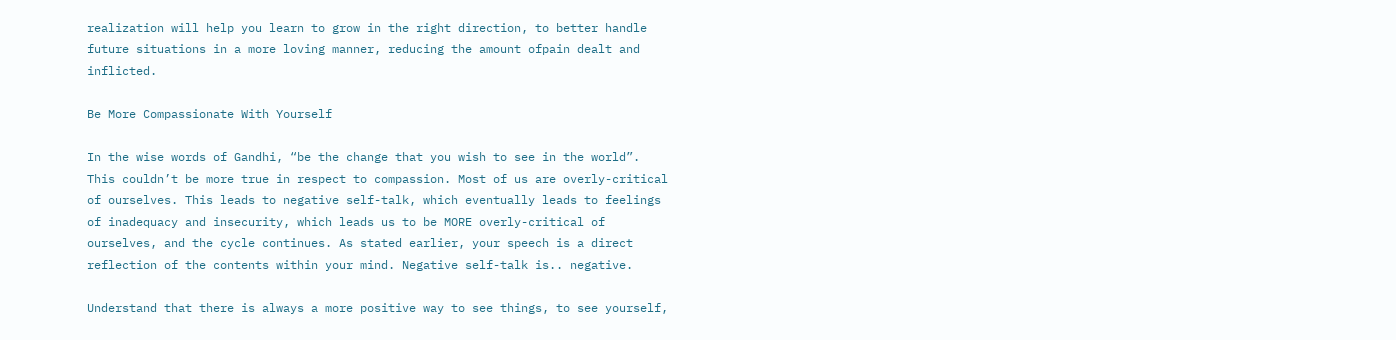realization will help you learn to grow in the right direction, to better handle future situations in a more loving manner, reducing the amount ofpain dealt and inflicted.

Be More Compassionate With Yourself

In the wise words of Gandhi, “be the change that you wish to see in the world”. This couldn’t be more true in respect to compassion. Most of us are overly-critical of ourselves. This leads to negative self-talk, which eventually leads to feelings of inadequacy and insecurity, which leads us to be MORE overly-critical of ourselves, and the cycle continues. As stated earlier, your speech is a direct reflection of the contents within your mind. Negative self-talk is.. negative.

Understand that there is always a more positive way to see things, to see yourself,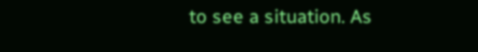to see a situation. As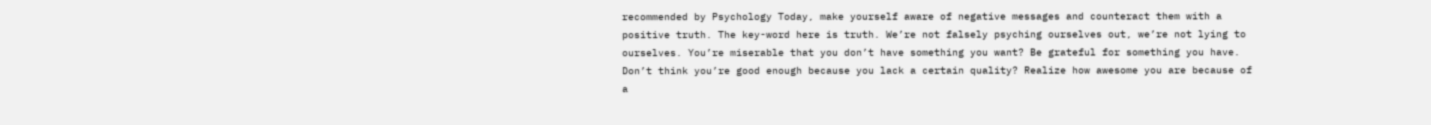recommended by Psychology Today, make yourself aware of negative messages and counteract them with a positive truth. The key-word here is truth. We’re not falsely psyching ourselves out, we’re not lying to ourselves. You’re miserable that you don’t have something you want? Be grateful for something you have. Don’t think you’re good enough because you lack a certain quality? Realize how awesome you are because of a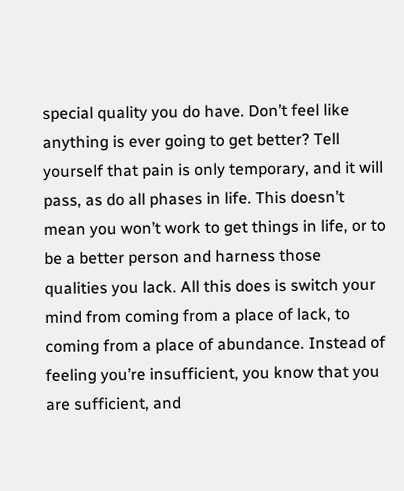special quality you do have. Don’t feel like anything is ever going to get better? Tell yourself that pain is only temporary, and it will pass, as do all phases in life. This doesn’t mean you won’t work to get things in life, or to be a better person and harness those qualities you lack. All this does is switch your mind from coming from a place of lack, to coming from a place of abundance. Instead of feeling you’re insufficient, you know that you are sufficient, and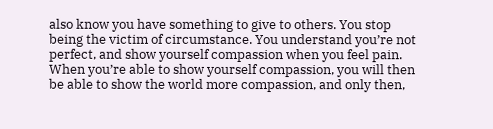also know you have something to give to others. You stop being the victim of circumstance. You understand you’re not perfect, and show yourself compassion when you feel pain. When you’re able to show yourself compassion, you will then be able to show the world more compassion, and only then,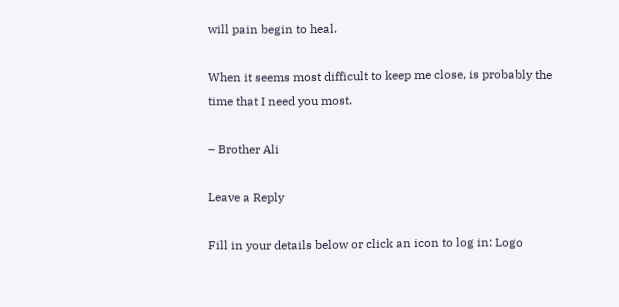will pain begin to heal.

When it seems most difficult to keep me close, is probably the time that I need you most.

– Brother Ali

Leave a Reply

Fill in your details below or click an icon to log in: Logo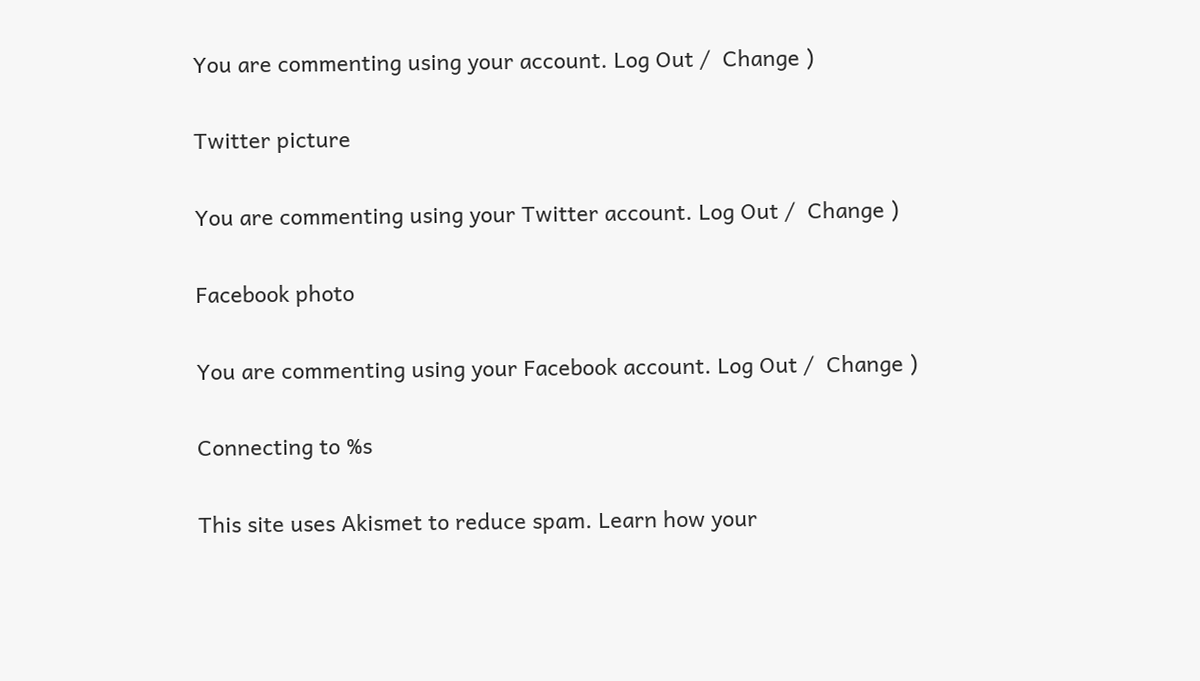You are commenting using your account. Log Out /  Change )

Twitter picture

You are commenting using your Twitter account. Log Out /  Change )

Facebook photo

You are commenting using your Facebook account. Log Out /  Change )

Connecting to %s

This site uses Akismet to reduce spam. Learn how your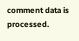comment data is processed.